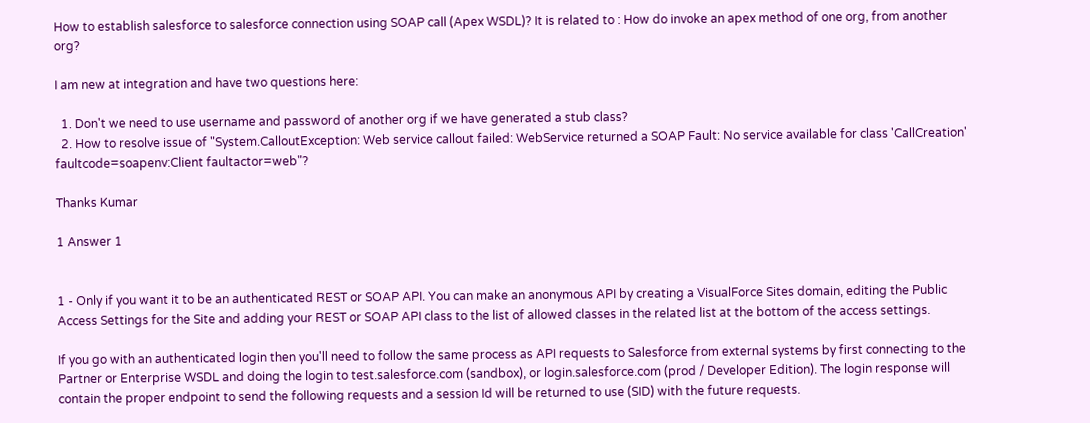How to establish salesforce to salesforce connection using SOAP call (Apex WSDL)? It is related to : How do invoke an apex method of one org, from another org?

I am new at integration and have two questions here:

  1. Don't we need to use username and password of another org if we have generated a stub class?
  2. How to resolve issue of "System.CalloutException: Web service callout failed: WebService returned a SOAP Fault: No service available for class 'CallCreation' faultcode=soapenv:Client faultactor=web"?

Thanks Kumar

1 Answer 1


1 - Only if you want it to be an authenticated REST or SOAP API. You can make an anonymous API by creating a VisualForce Sites domain, editing the Public Access Settings for the Site and adding your REST or SOAP API class to the list of allowed classes in the related list at the bottom of the access settings.

If you go with an authenticated login then you'll need to follow the same process as API requests to Salesforce from external systems by first connecting to the Partner or Enterprise WSDL and doing the login to test.salesforce.com (sandbox), or login.salesforce.com (prod / Developer Edition). The login response will contain the proper endpoint to send the following requests and a session Id will be returned to use (SID) with the future requests.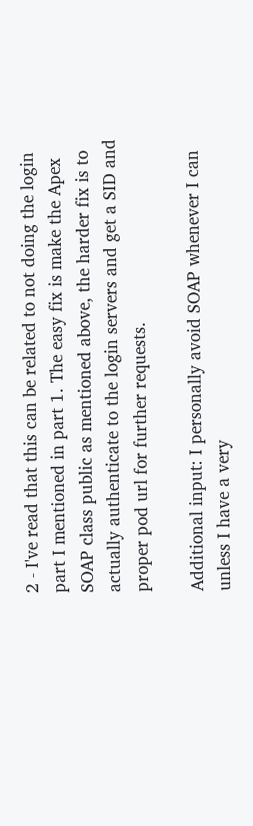2 - I've read that this can be related to not doing the login part I mentioned in part 1. The easy fix is make the Apex SOAP class public as mentioned above, the harder fix is to actually authenticate to the login servers and get a SID and proper pod url for further requests.

Additional input: I personally avoid SOAP whenever I can unless I have a very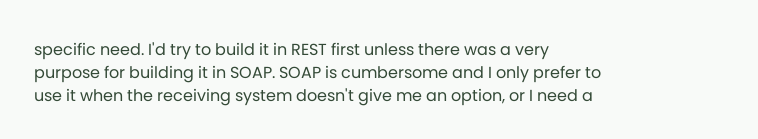specific need. I'd try to build it in REST first unless there was a very purpose for building it in SOAP. SOAP is cumbersome and I only prefer to use it when the receiving system doesn't give me an option, or I need a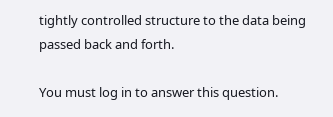tightly controlled structure to the data being passed back and forth.

You must log in to answer this question.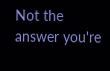Not the answer you're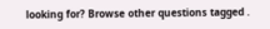looking for? Browse other questions tagged .